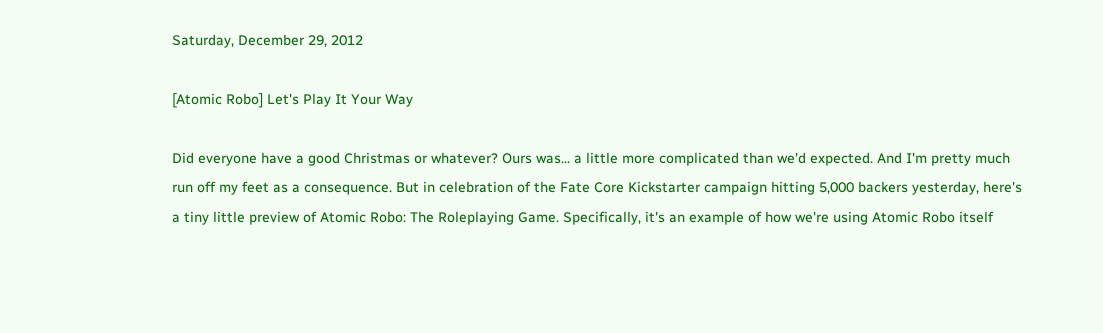Saturday, December 29, 2012

[Atomic Robo] Let's Play It Your Way

Did everyone have a good Christmas or whatever? Ours was... a little more complicated than we'd expected. And I'm pretty much run off my feet as a consequence. But in celebration of the Fate Core Kickstarter campaign hitting 5,000 backers yesterday, here's a tiny little preview of Atomic Robo: The Roleplaying Game. Specifically, it's an example of how we're using Atomic Robo itself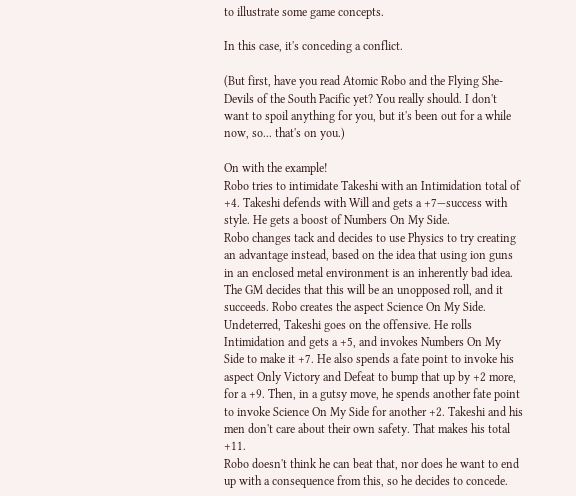to illustrate some game concepts.

In this case, it's conceding a conflict.

(But first, have you read Atomic Robo and the Flying She-Devils of the South Pacific yet? You really should. I don't want to spoil anything for you, but it's been out for a while now, so... that's on you.)

On with the example!
Robo tries to intimidate Takeshi with an Intimidation total of +4. Takeshi defends with Will and gets a +7—success with style. He gets a boost of Numbers On My Side.
Robo changes tack and decides to use Physics to try creating an advantage instead, based on the idea that using ion guns in an enclosed metal environment is an inherently bad idea. The GM decides that this will be an unopposed roll, and it succeeds. Robo creates the aspect Science On My Side.
Undeterred, Takeshi goes on the offensive. He rolls Intimidation and gets a +5, and invokes Numbers On My Side to make it +7. He also spends a fate point to invoke his aspect Only Victory and Defeat to bump that up by +2 more, for a +9. Then, in a gutsy move, he spends another fate point to invoke Science On My Side for another +2. Takeshi and his men don't care about their own safety. That makes his total +11.
Robo doesn't think he can beat that, nor does he want to end up with a consequence from this, so he decides to concede.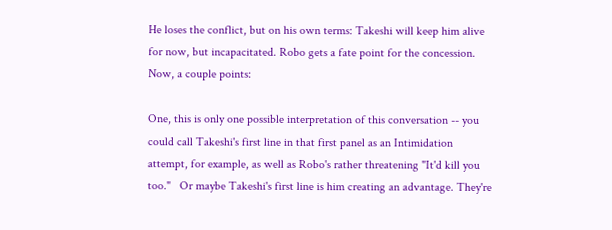He loses the conflict, but on his own terms: Takeshi will keep him alive for now, but incapacitated. Robo gets a fate point for the concession.
Now, a couple points:

One, this is only one possible interpretation of this conversation -- you could call Takeshi's first line in that first panel as an Intimidation attempt, for example, as well as Robo's rather threatening "It'd kill you too."   Or maybe Takeshi's first line is him creating an advantage. They're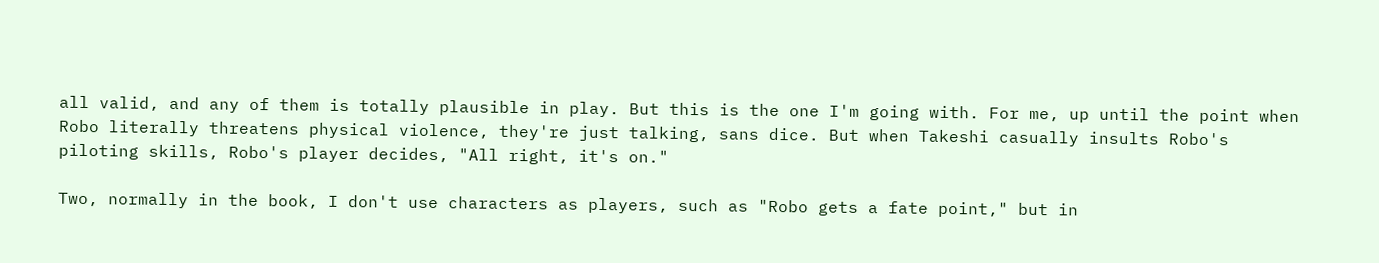all valid, and any of them is totally plausible in play. But this is the one I'm going with. For me, up until the point when Robo literally threatens physical violence, they're just talking, sans dice. But when Takeshi casually insults Robo's piloting skills, Robo's player decides, "All right, it's on."

Two, normally in the book, I don't use characters as players, such as "Robo gets a fate point," but in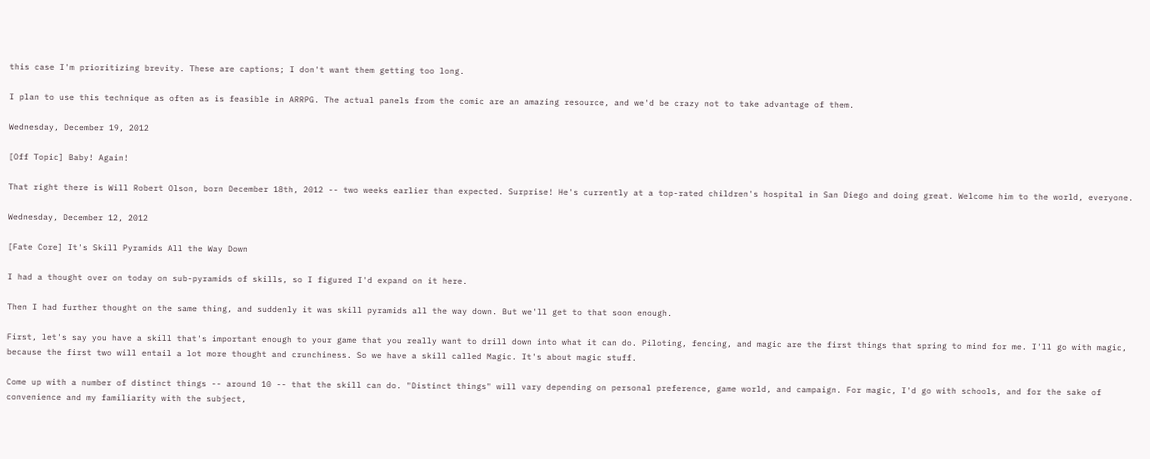this case I'm prioritizing brevity. These are captions; I don't want them getting too long.

I plan to use this technique as often as is feasible in ARRPG. The actual panels from the comic are an amazing resource, and we'd be crazy not to take advantage of them.

Wednesday, December 19, 2012

[Off Topic] Baby! Again!

That right there is Will Robert Olson, born December 18th, 2012 -- two weeks earlier than expected. Surprise! He's currently at a top-rated children's hospital in San Diego and doing great. Welcome him to the world, everyone.

Wednesday, December 12, 2012

[Fate Core] It's Skill Pyramids All the Way Down

I had a thought over on today on sub-pyramids of skills, so I figured I'd expand on it here.

Then I had further thought on the same thing, and suddenly it was skill pyramids all the way down. But we'll get to that soon enough.

First, let's say you have a skill that's important enough to your game that you really want to drill down into what it can do. Piloting, fencing, and magic are the first things that spring to mind for me. I'll go with magic, because the first two will entail a lot more thought and crunchiness. So we have a skill called Magic. It's about magic stuff.

Come up with a number of distinct things -- around 10 -- that the skill can do. "Distinct things" will vary depending on personal preference, game world, and campaign. For magic, I'd go with schools, and for the sake of convenience and my familiarity with the subject,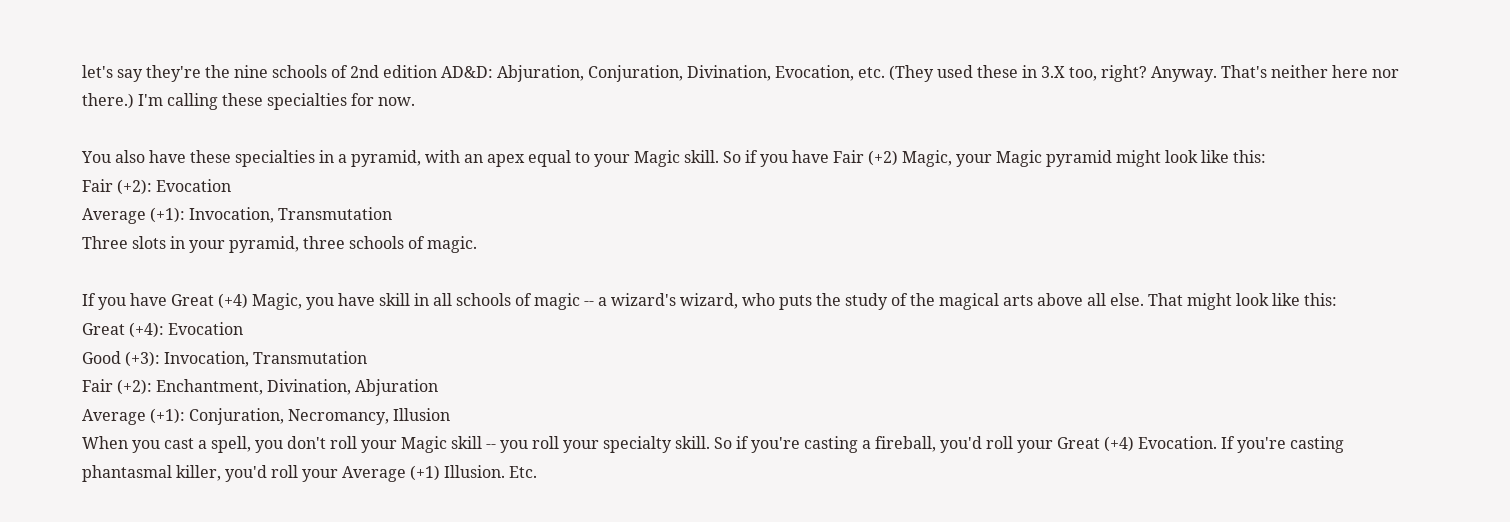let's say they're the nine schools of 2nd edition AD&D: Abjuration, Conjuration, Divination, Evocation, etc. (They used these in 3.X too, right? Anyway. That's neither here nor there.) I'm calling these specialties for now.

You also have these specialties in a pyramid, with an apex equal to your Magic skill. So if you have Fair (+2) Magic, your Magic pyramid might look like this:
Fair (+2): Evocation
Average (+1): Invocation, Transmutation
Three slots in your pyramid, three schools of magic.

If you have Great (+4) Magic, you have skill in all schools of magic -- a wizard's wizard, who puts the study of the magical arts above all else. That might look like this:
Great (+4): Evocation
Good (+3): Invocation, Transmutation
Fair (+2): Enchantment, Divination, Abjuration
Average (+1): Conjuration, Necromancy, Illusion
When you cast a spell, you don't roll your Magic skill -- you roll your specialty skill. So if you're casting a fireball, you'd roll your Great (+4) Evocation. If you're casting phantasmal killer, you'd roll your Average (+1) Illusion. Etc.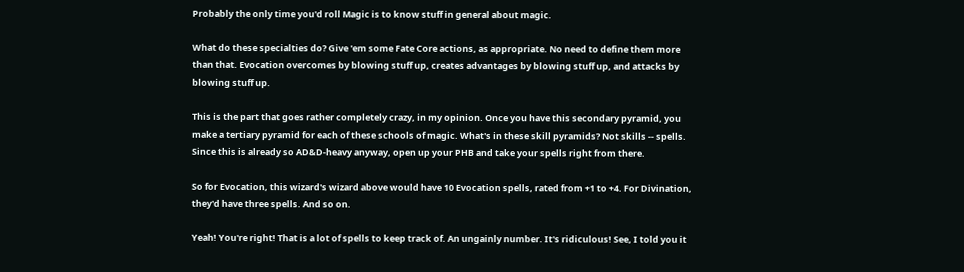Probably the only time you'd roll Magic is to know stuff in general about magic.

What do these specialties do? Give 'em some Fate Core actions, as appropriate. No need to define them more than that. Evocation overcomes by blowing stuff up, creates advantages by blowing stuff up, and attacks by blowing stuff up.

This is the part that goes rather completely crazy, in my opinion. Once you have this secondary pyramid, you make a tertiary pyramid for each of these schools of magic. What's in these skill pyramids? Not skills -- spells. Since this is already so AD&D-heavy anyway, open up your PHB and take your spells right from there.

So for Evocation, this wizard's wizard above would have 10 Evocation spells, rated from +1 to +4. For Divination, they'd have three spells. And so on.

Yeah! You're right! That is a lot of spells to keep track of. An ungainly number. It's ridiculous! See, I told you it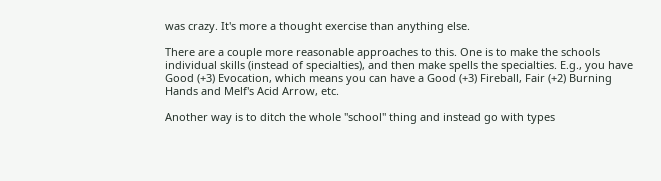was crazy. It's more a thought exercise than anything else.

There are a couple more reasonable approaches to this. One is to make the schools individual skills (instead of specialties), and then make spells the specialties. E.g., you have Good (+3) Evocation, which means you can have a Good (+3) Fireball, Fair (+2) Burning Hands and Melf's Acid Arrow, etc.

Another way is to ditch the whole "school" thing and instead go with types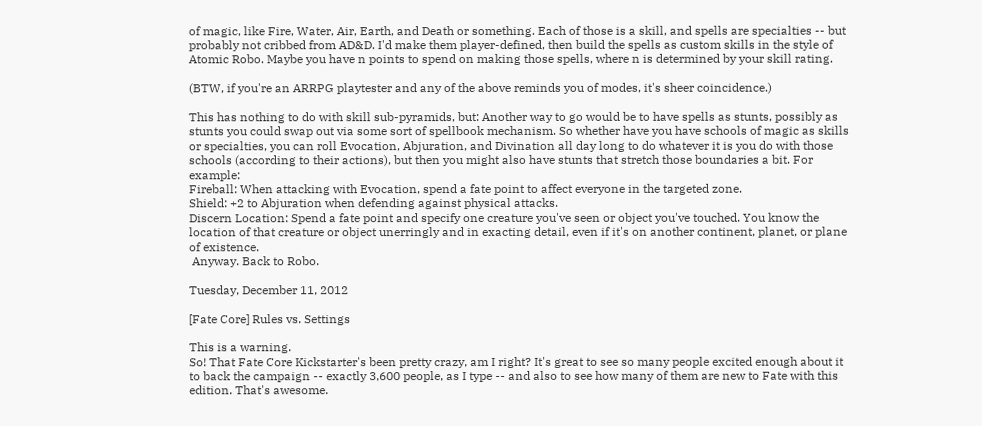of magic, like Fire, Water, Air, Earth, and Death or something. Each of those is a skill, and spells are specialties -- but probably not cribbed from AD&D. I'd make them player-defined, then build the spells as custom skills in the style of Atomic Robo. Maybe you have n points to spend on making those spells, where n is determined by your skill rating.

(BTW, if you're an ARRPG playtester and any of the above reminds you of modes, it's sheer coincidence.)

This has nothing to do with skill sub-pyramids, but: Another way to go would be to have spells as stunts, possibly as stunts you could swap out via some sort of spellbook mechanism. So whether have you have schools of magic as skills or specialties, you can roll Evocation, Abjuration, and Divination all day long to do whatever it is you do with those schools (according to their actions), but then you might also have stunts that stretch those boundaries a bit. For example:
Fireball: When attacking with Evocation, spend a fate point to affect everyone in the targeted zone.
Shield: +2 to Abjuration when defending against physical attacks.
Discern Location: Spend a fate point and specify one creature you've seen or object you've touched. You know the location of that creature or object unerringly and in exacting detail, even if it's on another continent, planet, or plane of existence.
 Anyway. Back to Robo.

Tuesday, December 11, 2012

[Fate Core] Rules vs. Settings

This is a warning.
So! That Fate Core Kickstarter's been pretty crazy, am I right? It's great to see so many people excited enough about it to back the campaign -- exactly 3,600 people, as I type -- and also to see how many of them are new to Fate with this edition. That's awesome.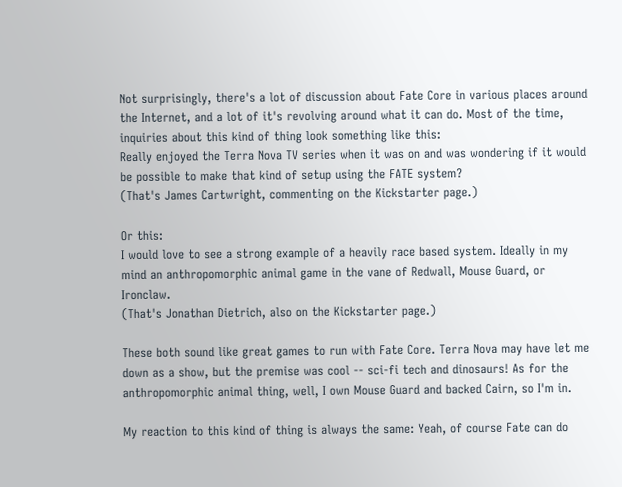Not surprisingly, there's a lot of discussion about Fate Core in various places around the Internet, and a lot of it's revolving around what it can do. Most of the time, inquiries about this kind of thing look something like this:
Really enjoyed the Terra Nova TV series when it was on and was wondering if it would be possible to make that kind of setup using the FATE system?
(That's James Cartwright, commenting on the Kickstarter page.)

Or this:
I would love to see a strong example of a heavily race based system. Ideally in my mind an anthropomorphic animal game in the vane of Redwall, Mouse Guard, or Ironclaw.
(That's Jonathan Dietrich, also on the Kickstarter page.)

These both sound like great games to run with Fate Core. Terra Nova may have let me down as a show, but the premise was cool -- sci-fi tech and dinosaurs! As for the anthropomorphic animal thing, well, I own Mouse Guard and backed Cairn, so I'm in.

My reaction to this kind of thing is always the same: Yeah, of course Fate can do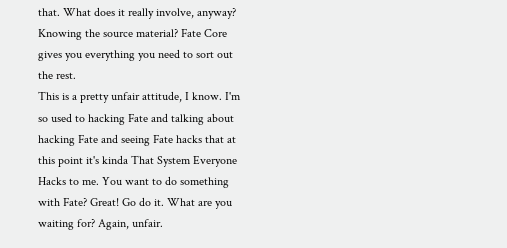that. What does it really involve, anyway? Knowing the source material? Fate Core gives you everything you need to sort out the rest.
This is a pretty unfair attitude, I know. I'm so used to hacking Fate and talking about hacking Fate and seeing Fate hacks that at this point it's kinda That System Everyone Hacks to me. You want to do something with Fate? Great! Go do it. What are you waiting for? Again, unfair.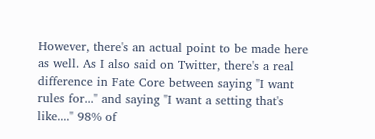However, there's an actual point to be made here as well. As I also said on Twitter, there's a real difference in Fate Core between saying "I want rules for..." and saying "I want a setting that's like...." 98% of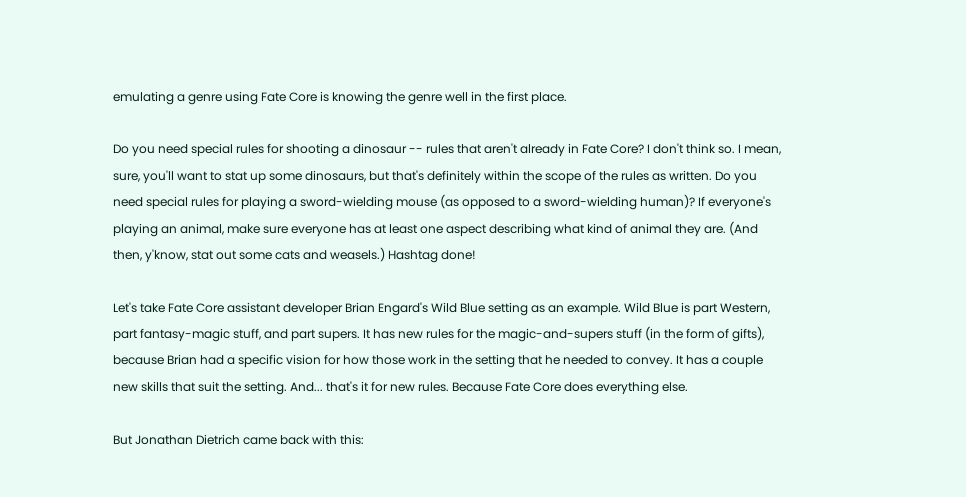emulating a genre using Fate Core is knowing the genre well in the first place.

Do you need special rules for shooting a dinosaur -- rules that aren't already in Fate Core? I don't think so. I mean, sure, you'll want to stat up some dinosaurs, but that's definitely within the scope of the rules as written. Do you need special rules for playing a sword-wielding mouse (as opposed to a sword-wielding human)? If everyone's playing an animal, make sure everyone has at least one aspect describing what kind of animal they are. (And then, y'know, stat out some cats and weasels.) Hashtag done!

Let's take Fate Core assistant developer Brian Engard's Wild Blue setting as an example. Wild Blue is part Western, part fantasy-magic stuff, and part supers. It has new rules for the magic-and-supers stuff (in the form of gifts), because Brian had a specific vision for how those work in the setting that he needed to convey. It has a couple new skills that suit the setting. And... that's it for new rules. Because Fate Core does everything else.

But Jonathan Dietrich came back with this: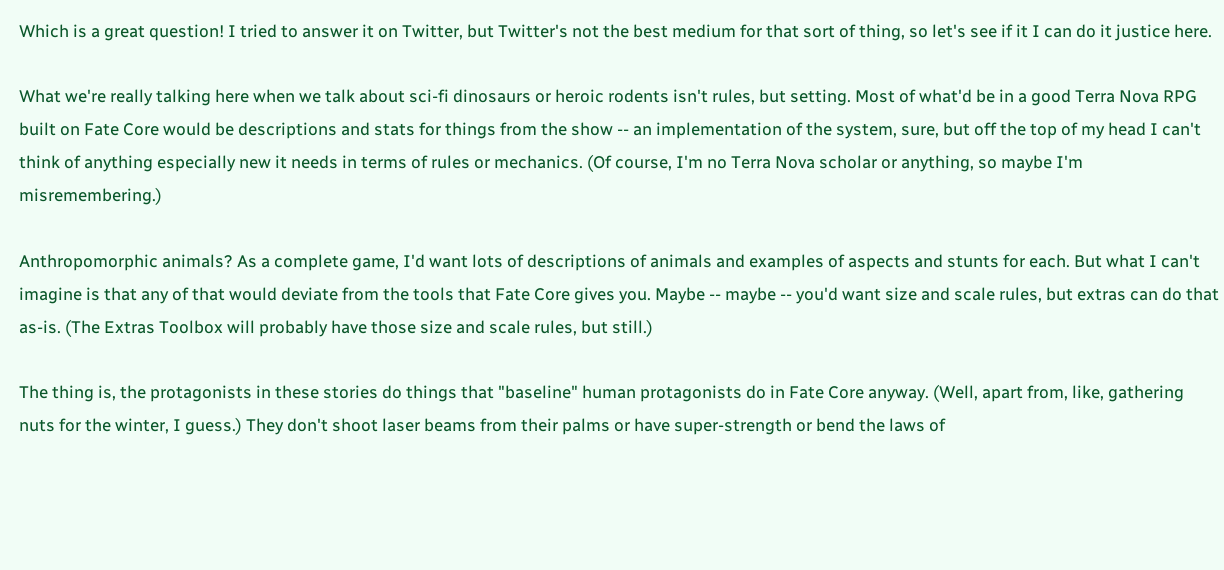Which is a great question! I tried to answer it on Twitter, but Twitter's not the best medium for that sort of thing, so let's see if it I can do it justice here.

What we're really talking here when we talk about sci-fi dinosaurs or heroic rodents isn't rules, but setting. Most of what'd be in a good Terra Nova RPG built on Fate Core would be descriptions and stats for things from the show -- an implementation of the system, sure, but off the top of my head I can't think of anything especially new it needs in terms of rules or mechanics. (Of course, I'm no Terra Nova scholar or anything, so maybe I'm misremembering.)

Anthropomorphic animals? As a complete game, I'd want lots of descriptions of animals and examples of aspects and stunts for each. But what I can't imagine is that any of that would deviate from the tools that Fate Core gives you. Maybe -- maybe -- you'd want size and scale rules, but extras can do that as-is. (The Extras Toolbox will probably have those size and scale rules, but still.)

The thing is, the protagonists in these stories do things that "baseline" human protagonists do in Fate Core anyway. (Well, apart from, like, gathering nuts for the winter, I guess.) They don't shoot laser beams from their palms or have super-strength or bend the laws of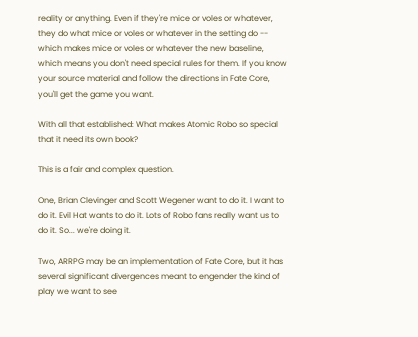reality or anything. Even if they're mice or voles or whatever, they do what mice or voles or whatever in the setting do -- which makes mice or voles or whatever the new baseline, which means you don't need special rules for them. If you know your source material and follow the directions in Fate Core, you'll get the game you want.

With all that established: What makes Atomic Robo so special that it need its own book?

This is a fair and complex question.

One, Brian Clevinger and Scott Wegener want to do it. I want to do it. Evil Hat wants to do it. Lots of Robo fans really want us to do it. So... we're doing it.

Two, ARRPG may be an implementation of Fate Core, but it has several significant divergences meant to engender the kind of play we want to see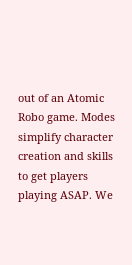out of an Atomic Robo game. Modes simplify character creation and skills to get players playing ASAP. We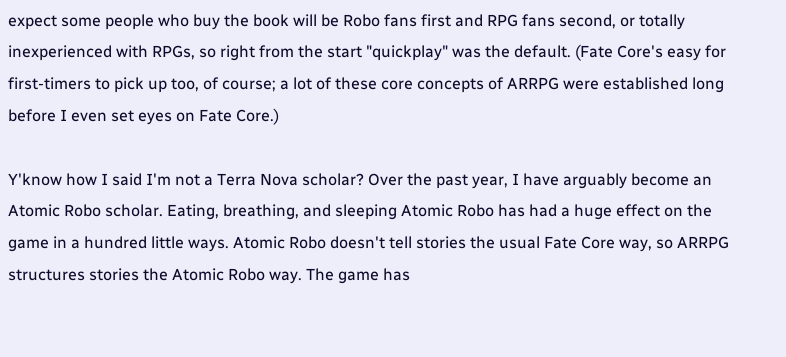expect some people who buy the book will be Robo fans first and RPG fans second, or totally inexperienced with RPGs, so right from the start "quickplay" was the default. (Fate Core's easy for first-timers to pick up too, of course; a lot of these core concepts of ARRPG were established long before I even set eyes on Fate Core.)

Y'know how I said I'm not a Terra Nova scholar? Over the past year, I have arguably become an Atomic Robo scholar. Eating, breathing, and sleeping Atomic Robo has had a huge effect on the game in a hundred little ways. Atomic Robo doesn't tell stories the usual Fate Core way, so ARRPG structures stories the Atomic Robo way. The game has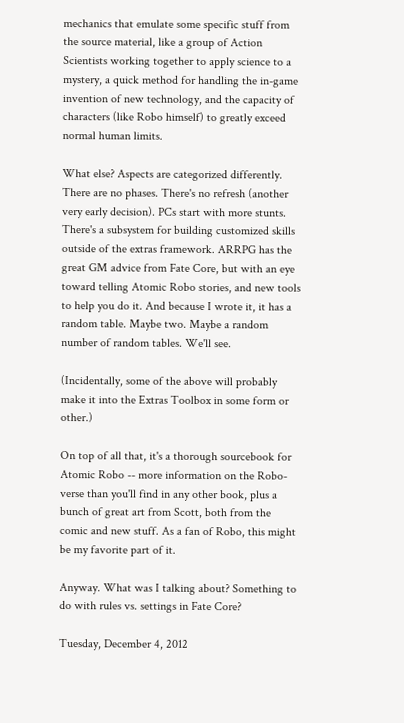mechanics that emulate some specific stuff from the source material, like a group of Action Scientists working together to apply science to a mystery, a quick method for handling the in-game invention of new technology, and the capacity of characters (like Robo himself) to greatly exceed normal human limits.

What else? Aspects are categorized differently. There are no phases. There's no refresh (another very early decision). PCs start with more stunts. There's a subsystem for building customized skills outside of the extras framework. ARRPG has the great GM advice from Fate Core, but with an eye toward telling Atomic Robo stories, and new tools to help you do it. And because I wrote it, it has a random table. Maybe two. Maybe a random number of random tables. We'll see.

(Incidentally, some of the above will probably make it into the Extras Toolbox in some form or other.)

On top of all that, it's a thorough sourcebook for Atomic Robo -- more information on the Robo-verse than you'll find in any other book, plus a bunch of great art from Scott, both from the comic and new stuff. As a fan of Robo, this might be my favorite part of it.

Anyway. What was I talking about? Something to do with rules vs. settings in Fate Core?

Tuesday, December 4, 2012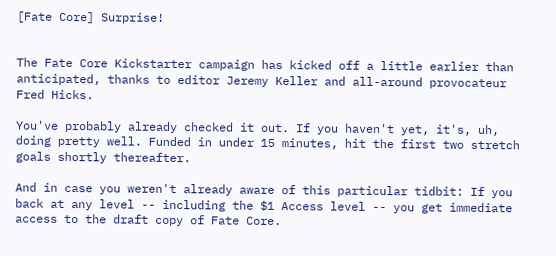[Fate Core] Surprise!


The Fate Core Kickstarter campaign has kicked off a little earlier than anticipated, thanks to editor Jeremy Keller and all-around provocateur Fred Hicks.

You've probably already checked it out. If you haven't yet, it's, uh, doing pretty well. Funded in under 15 minutes, hit the first two stretch goals shortly thereafter.

And in case you weren't already aware of this particular tidbit: If you back at any level -- including the $1 Access level -- you get immediate access to the draft copy of Fate Core.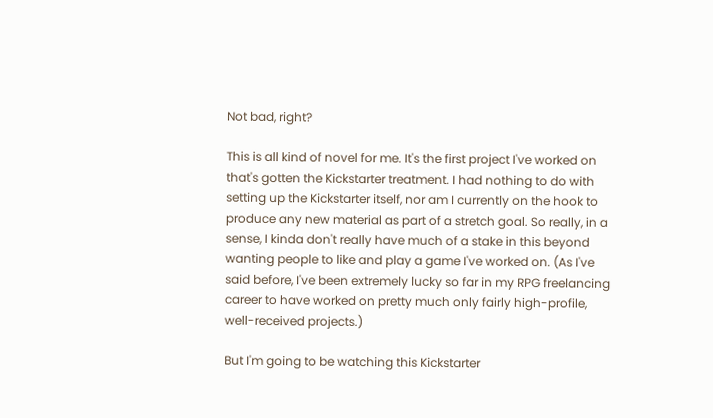Not bad, right?

This is all kind of novel for me. It's the first project I've worked on that's gotten the Kickstarter treatment. I had nothing to do with setting up the Kickstarter itself, nor am I currently on the hook to produce any new material as part of a stretch goal. So really, in a sense, I kinda don't really have much of a stake in this beyond wanting people to like and play a game I've worked on. (As I've said before, I've been extremely lucky so far in my RPG freelancing career to have worked on pretty much only fairly high-profile, well-received projects.)

But I'm going to be watching this Kickstarter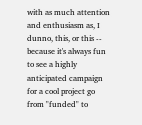with as much attention and enthusiasm as, I dunno, this, or this -- because it's always fun to see a highly anticipated campaign for a cool project go from "funded" to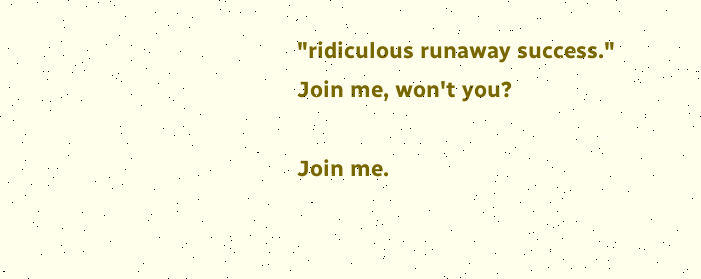"ridiculous runaway success." Join me, won't you?

Join me.